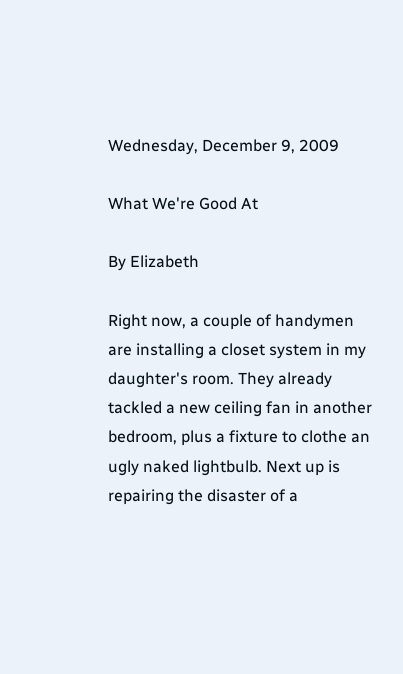Wednesday, December 9, 2009

What We're Good At

By Elizabeth

Right now, a couple of handymen are installing a closet system in my daughter's room. They already tackled a new ceiling fan in another bedroom, plus a fixture to clothe an ugly naked lightbulb. Next up is repairing the disaster of a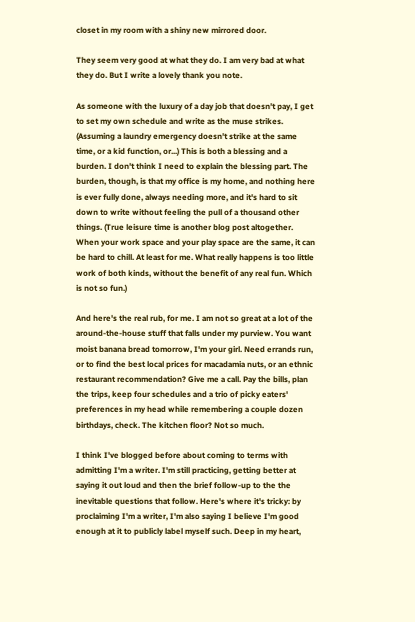closet in my room with a shiny new mirrored door.

They seem very good at what they do. I am very bad at what they do. But I write a lovely thank you note.

As someone with the luxury of a day job that doesn't pay, I get to set my own schedule and write as the muse strikes. (Assuming a laundry emergency doesn't strike at the same time, or a kid function, or...) This is both a blessing and a burden. I don't think I need to explain the blessing part. The burden, though, is that my office is my home, and nothing here is ever fully done, always needing more, and it's hard to sit down to write without feeling the pull of a thousand other things. (True leisure time is another blog post altogether. When your work space and your play space are the same, it can be hard to chill. At least for me. What really happens is too little work of both kinds, without the benefit of any real fun. Which is not so fun.)

And here's the real rub, for me. I am not so great at a lot of the around-the-house stuff that falls under my purview. You want moist banana bread tomorrow, I'm your girl. Need errands run, or to find the best local prices for macadamia nuts, or an ethnic restaurant recommendation? Give me a call. Pay the bills, plan the trips, keep four schedules and a trio of picky eaters' preferences in my head while remembering a couple dozen birthdays, check. The kitchen floor? Not so much.

I think I've blogged before about coming to terms with admitting I'm a writer. I'm still practicing, getting better at saying it out loud and then the brief follow-up to the the inevitable questions that follow. Here's where it's tricky: by proclaiming I'm a writer, I'm also saying I believe I'm good enough at it to publicly label myself such. Deep in my heart,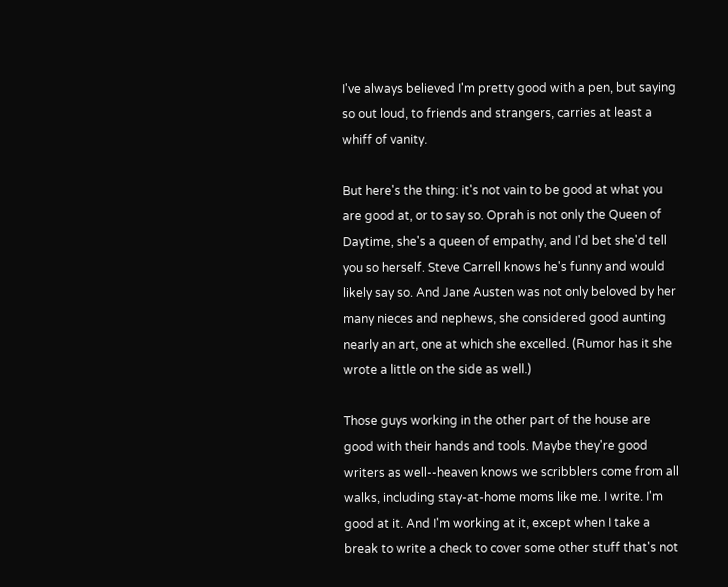I've always believed I'm pretty good with a pen, but saying so out loud, to friends and strangers, carries at least a whiff of vanity.

But here's the thing: it's not vain to be good at what you are good at, or to say so. Oprah is not only the Queen of Daytime, she's a queen of empathy, and I'd bet she'd tell you so herself. Steve Carrell knows he's funny and would likely say so. And Jane Austen was not only beloved by her many nieces and nephews, she considered good aunting nearly an art, one at which she excelled. (Rumor has it she wrote a little on the side as well.)

Those guys working in the other part of the house are good with their hands and tools. Maybe they're good writers as well--heaven knows we scribblers come from all walks, including stay-at-home moms like me. I write. I'm good at it. And I'm working at it, except when I take a break to write a check to cover some other stuff that's not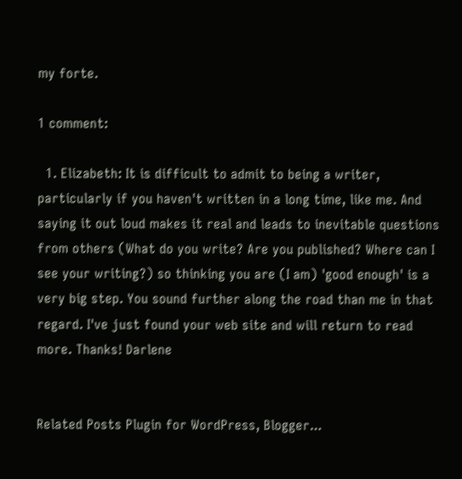my forte.

1 comment:

  1. Elizabeth: It is difficult to admit to being a writer, particularly if you haven't written in a long time, like me. And saying it out loud makes it real and leads to inevitable questions from others (What do you write? Are you published? Where can I see your writing?) so thinking you are (I am) 'good enough' is a very big step. You sound further along the road than me in that regard. I've just found your web site and will return to read more. Thanks! Darlene


Related Posts Plugin for WordPress, Blogger...